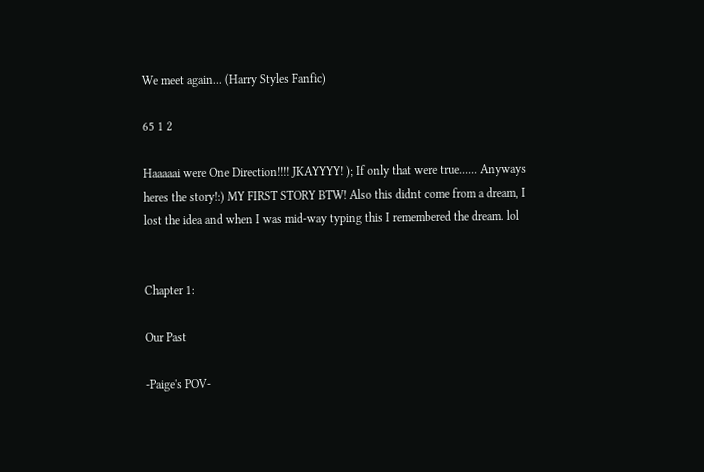We meet again... (Harry Styles Fanfic)

65 1 2

Haaaaai were One Direction!!!! JKAYYYY! ); If only that were true...... Anyways heres the story!:) MY FIRST STORY BTW! Also this didnt come from a dream, I lost the idea and when I was mid-way typing this I remembered the dream. lol


Chapter 1:

Our Past

-Paige's POV-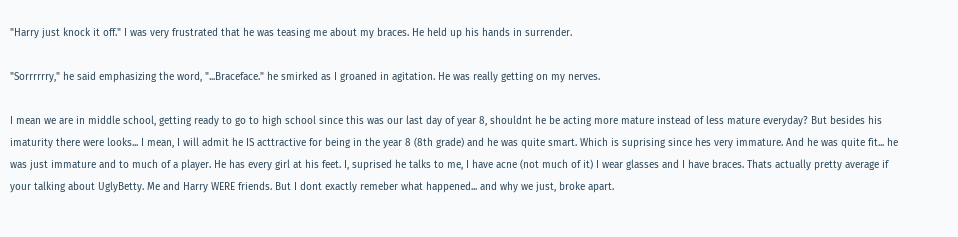"Harry just knock it off." I was very frustrated that he was teasing me about my braces. He held up his hands in surrender.

"Sorrrrrry," he said emphasizing the word, "...Braceface." he smirked as I groaned in agitation. He was really getting on my nerves.

I mean we are in middle school, getting ready to go to high school since this was our last day of year 8, shouldnt he be acting more mature instead of less mature everyday? But besides his imaturity there were looks... I mean, I will admit he IS acttractive for being in the year 8 (8th grade) and he was quite smart. Which is suprising since hes very immature. And he was quite fit... he was just immature and to much of a player. He has every girl at his feet. I, suprised he talks to me, I have acne (not much of it) I wear glasses and I have braces. Thats actually pretty average if your talking about UglyBetty. Me and Harry WERE friends. But I dont exactly remeber what happened... and why we just, broke apart.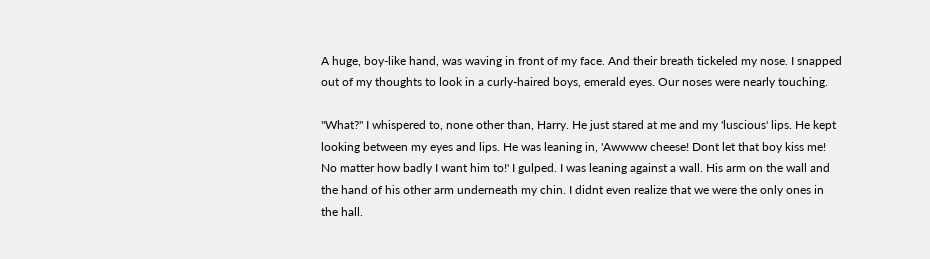A huge, boy-like hand, was waving in front of my face. And their breath tickeled my nose. I snapped out of my thoughts to look in a curly-haired boys, emerald eyes. Our noses were nearly touching.

"What?" I whispered to, none other than, Harry. He just stared at me and my 'luscious' lips. He kept looking between my eyes and lips. He was leaning in, 'Awwww cheese! Dont let that boy kiss me! No matter how badly I want him to!' I gulped. I was leaning against a wall. His arm on the wall and the hand of his other arm underneath my chin. I didnt even realize that we were the only ones in the hall.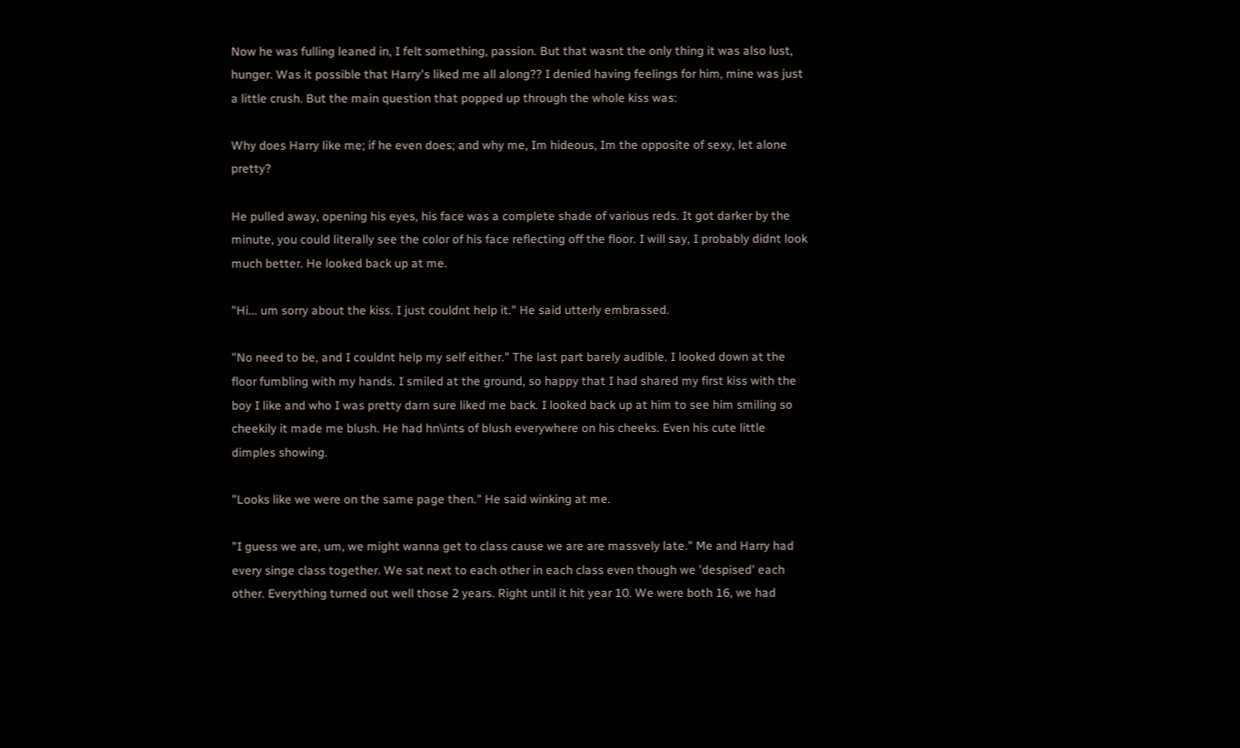Now he was fulling leaned in, I felt something, passion. But that wasnt the only thing it was also lust, hunger. Was it possible that Harry's liked me all along?? I denied having feelings for him, mine was just a little crush. But the main question that popped up through the whole kiss was:

Why does Harry like me; if he even does; and why me, Im hideous, Im the opposite of sexy, let alone pretty?

He pulled away, opening his eyes, his face was a complete shade of various reds. It got darker by the minute, you could literally see the color of his face reflecting off the floor. I will say, I probably didnt look much better. He looked back up at me.

"Hi... um sorry about the kiss. I just couldnt help it." He said utterly embrassed.

"No need to be, and I couldnt help my self either." The last part barely audible. I looked down at the floor fumbling with my hands. I smiled at the ground, so happy that I had shared my first kiss with the boy I like and who I was pretty darn sure liked me back. I looked back up at him to see him smiling so cheekily it made me blush. He had hn\ints of blush everywhere on his cheeks. Even his cute little dimples showing.

"Looks like we were on the same page then." He said winking at me.

"I guess we are, um, we might wanna get to class cause we are are massvely late." Me and Harry had every singe class together. We sat next to each other in each class even though we 'despised' each other. Everything turned out well those 2 years. Right until it hit year 10. We were both 16, we had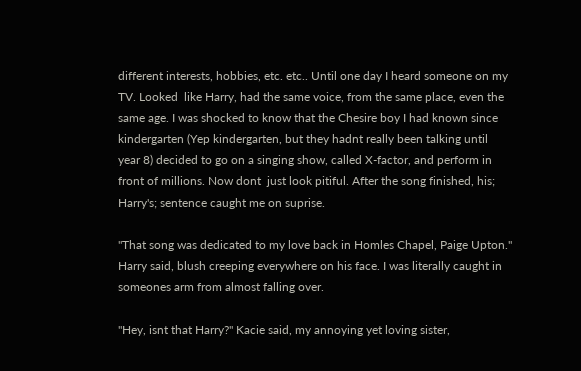different interests, hobbies, etc. etc.. Until one day I heard someone on my TV. Looked  like Harry, had the same voice, from the same place, even the same age. I was shocked to know that the Chesire boy I had known since kindergarten (Yep kindergarten, but they hadnt really been talking until year 8) decided to go on a singing show, called X-factor, and perform in front of millions. Now dont  just look pitiful. After the song finished, his; Harry's; sentence caught me on suprise.

"That song was dedicated to my love back in Homles Chapel, Paige Upton." Harry said, blush creeping everywhere on his face. I was literally caught in someones arm from almost falling over.

"Hey, isnt that Harry?" Kacie said, my annoying yet loving sister,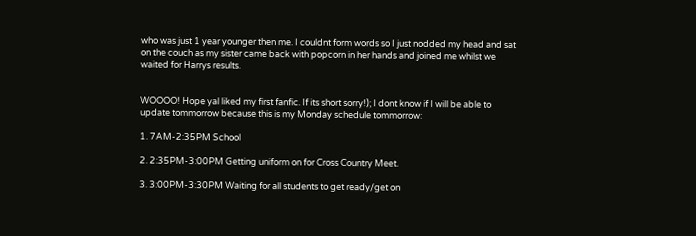who was just 1 year younger then me. I couldnt form words so I just nodded my head and sat on the couch as my sister came back with popcorn in her hands and joined me whilst we waited for Harrys results.


WOOOO! Hope yal liked my first fanfic. If its short sorry!); I dont know if I will be able to update tommorrow because this is my Monday schedule tommorrow:

1. 7AM-2:35PM School

2. 2:35PM-3:00PM Getting uniform on for Cross Country Meet.

3. 3:00PM-3:30PM Waiting for all students to get ready/get on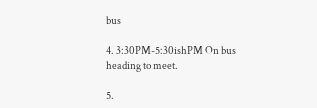bus

4. 3:30PM-5:30ishPM On bus heading to meet.

5.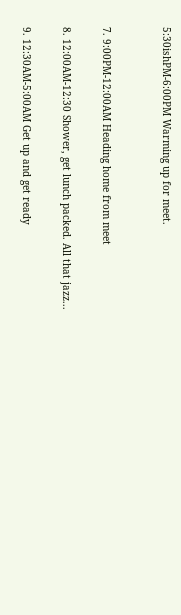5:30ishPM-6:00PM Warming up for meet.


7. 9:00PM-12:00AM Heading home from meet

8. 12:00AM-12:30 Shower, get lunch packed. All that jazz...

9. 12:30AM-5:00AM Get up and get ready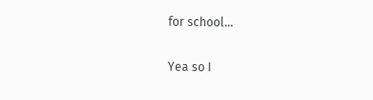for school...

Yea so I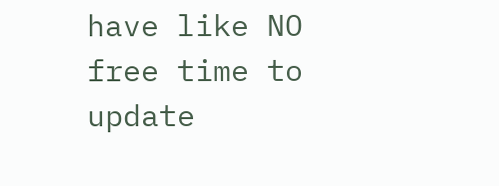have like NO free time to update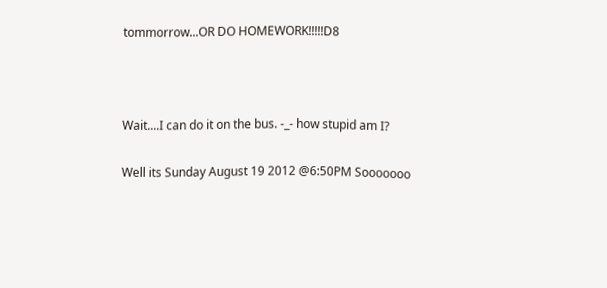tommorrow...OR DO HOMEWORK!!!!!D8



Wait....I can do it on the bus. -_- how stupid am I?

Well its Sunday August 19 2012 @6:50PM Sooooooo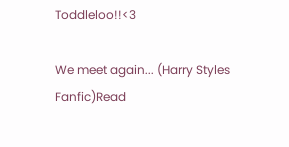Toddleloo!!<3

We meet again... (Harry Styles Fanfic)Read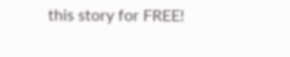this story for FREE!